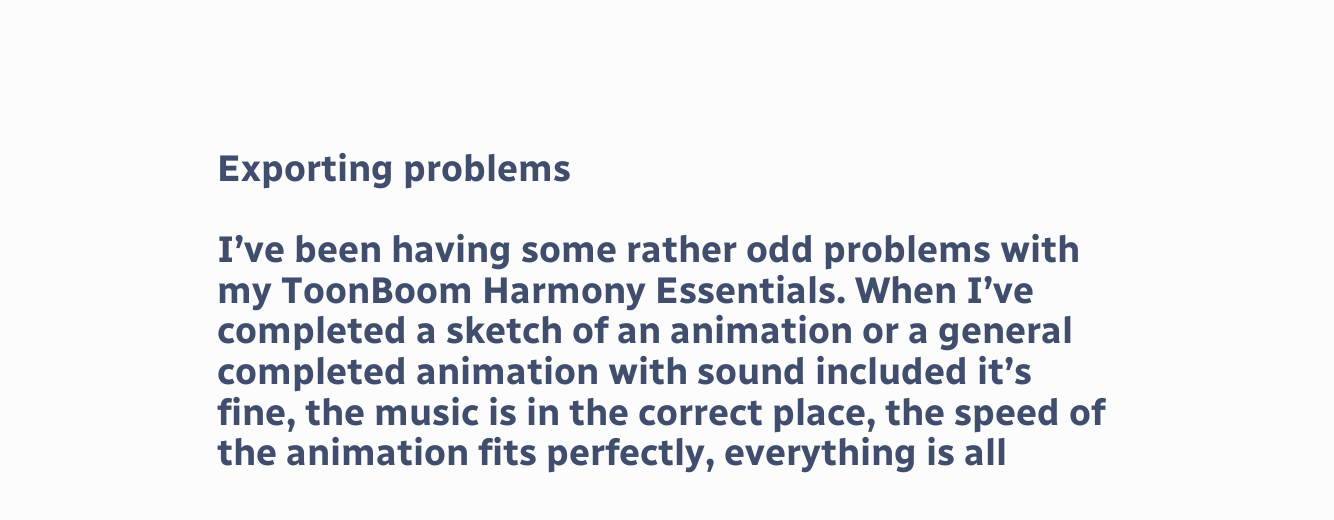Exporting problems

I’ve been having some rather odd problems with my ToonBoom Harmony Essentials. When I’ve completed a sketch of an animation or a general completed animation with sound included it’s fine, the music is in the correct place, the speed of the animation fits perfectly, everything is all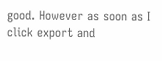good. However as soon as I click export and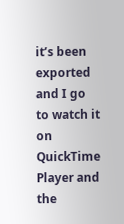it’s been exported and I go to watch it on QuickTime Player and the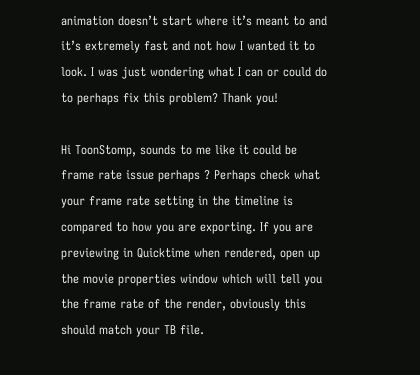animation doesn’t start where it’s meant to and it’s extremely fast and not how I wanted it to look. I was just wondering what I can or could do to perhaps fix this problem? Thank you!

Hi ToonStomp, sounds to me like it could be frame rate issue perhaps ? Perhaps check what your frame rate setting in the timeline is compared to how you are exporting. If you are previewing in Quicktime when rendered, open up the movie properties window which will tell you the frame rate of the render, obviously this should match your TB file.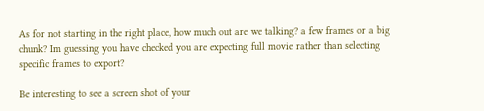As for not starting in the right place, how much out are we talking? a few frames or a big chunk? Im guessing you have checked you are expecting full movie rather than selecting specific frames to export?

Be interesting to see a screen shot of your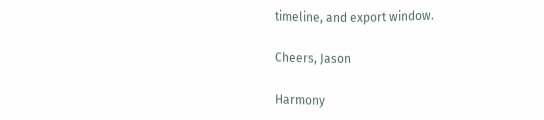timeline, and export window.

Cheers, Jason

Harmony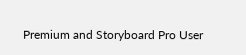Premium and Storyboard Pro User